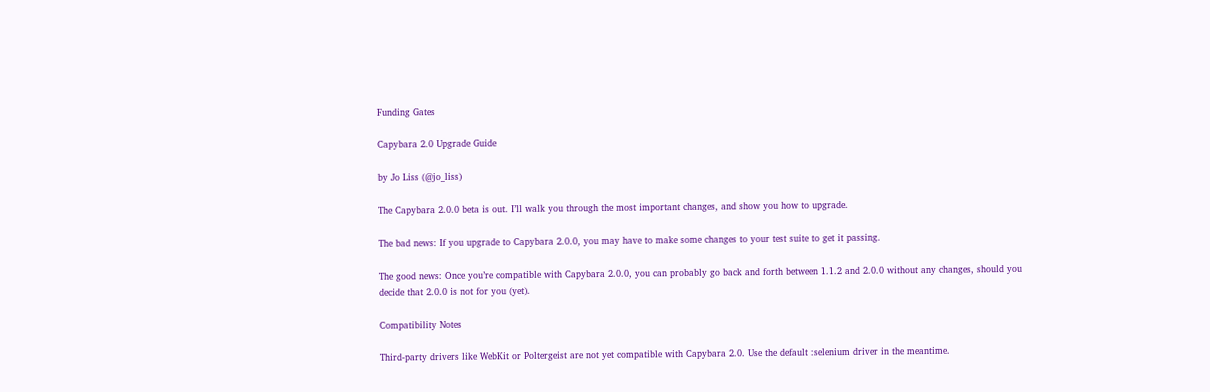Funding Gates

Capybara 2.0 Upgrade Guide

by Jo Liss (@jo_liss)

The Capybara 2.0.0 beta is out. I’ll walk you through the most important changes, and show you how to upgrade.

The bad news: If you upgrade to Capybara 2.0.0, you may have to make some changes to your test suite to get it passing.

The good news: Once you’re compatible with Capybara 2.0.0, you can probably go back and forth between 1.1.2 and 2.0.0 without any changes, should you decide that 2.0.0 is not for you (yet).

Compatibility Notes

Third-party drivers like WebKit or Poltergeist are not yet compatible with Capybara 2.0. Use the default :selenium driver in the meantime.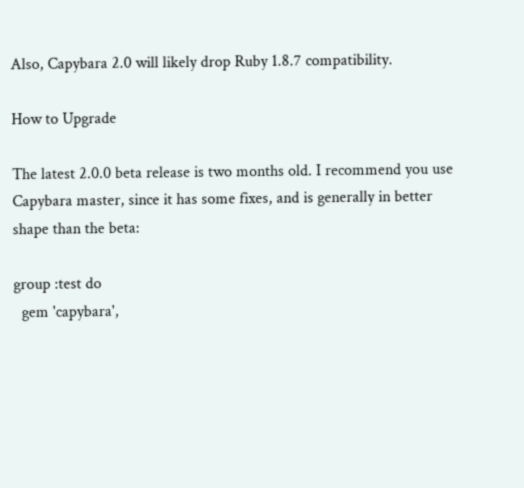Also, Capybara 2.0 will likely drop Ruby 1.8.7 compatibility.

How to Upgrade

The latest 2.0.0 beta release is two months old. I recommend you use Capybara master, since it has some fixes, and is generally in better shape than the beta:

group :test do
  gem 'capybara',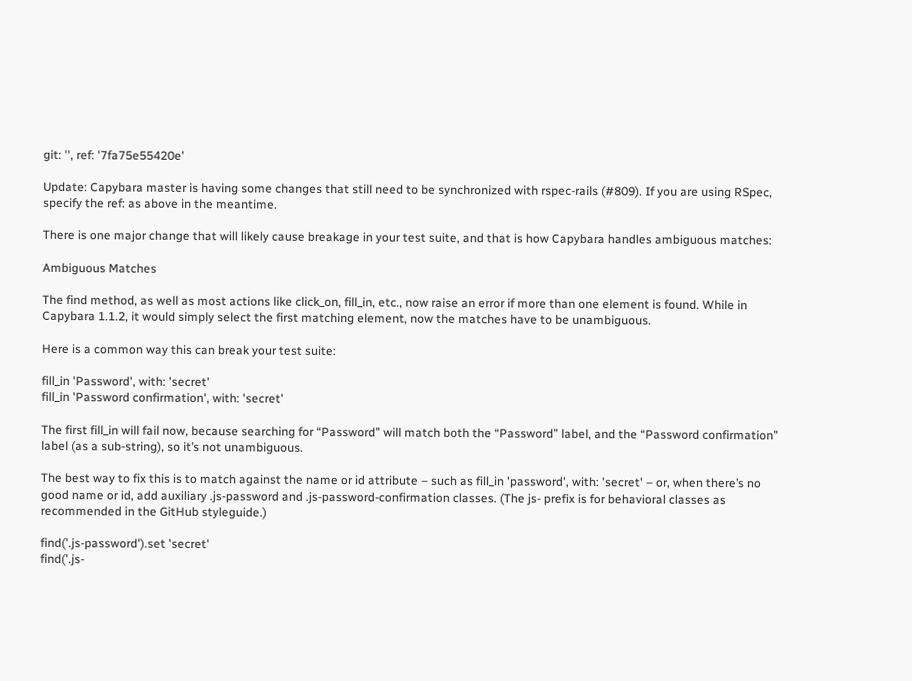git: '', ref: '7fa75e55420e'

Update: Capybara master is having some changes that still need to be synchronized with rspec-rails (#809). If you are using RSpec, specify the ref: as above in the meantime.

There is one major change that will likely cause breakage in your test suite, and that is how Capybara handles ambiguous matches:

Ambiguous Matches

The find method, as well as most actions like click_on, fill_in, etc., now raise an error if more than one element is found. While in Capybara 1.1.2, it would simply select the first matching element, now the matches have to be unambiguous.

Here is a common way this can break your test suite:

fill_in 'Password', with: 'secret'
fill_in 'Password confirmation', with: 'secret'

The first fill_in will fail now, because searching for “Password” will match both the “Password” label, and the “Password confirmation” label (as a sub-string), so it’s not unambiguous.

The best way to fix this is to match against the name or id attribute – such as fill_in 'password', with: 'secret' – or, when there’s no good name or id, add auxiliary .js-password and .js-password-confirmation classes. (The js- prefix is for behavioral classes as recommended in the GitHub styleguide.)

find('.js-password').set 'secret'
find('.js-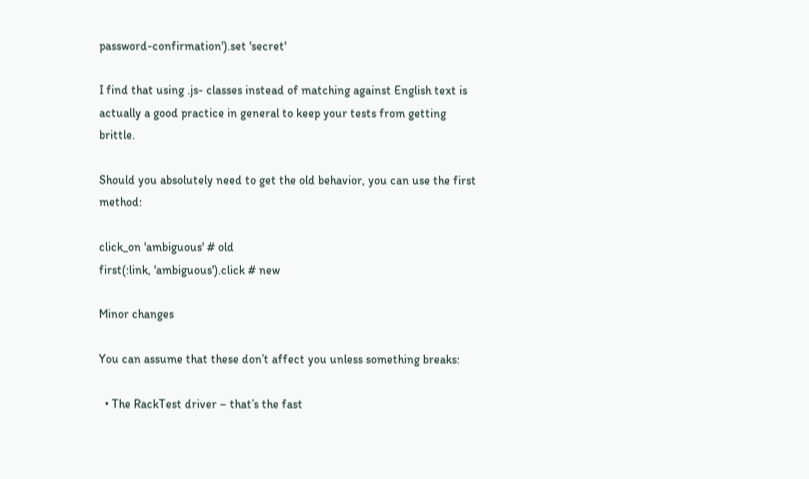password-confirmation').set 'secret'

I find that using .js- classes instead of matching against English text is actually a good practice in general to keep your tests from getting brittle.

Should you absolutely need to get the old behavior, you can use the first method:

click_on 'ambiguous' # old
first(:link, 'ambiguous').click # new

Minor changes

You can assume that these don’t affect you unless something breaks:

  • The RackTest driver – that’s the fast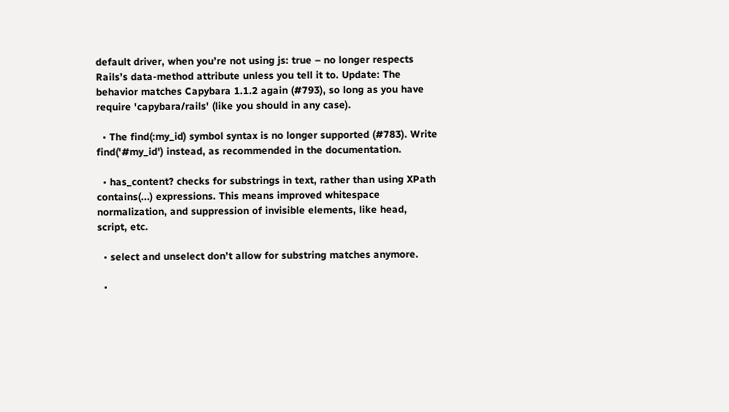default driver, when you’re not using js: true – no longer respects Rails’s data-method attribute unless you tell it to. Update: The behavior matches Capybara 1.1.2 again (#793), so long as you have require 'capybara/rails' (like you should in any case).

  • The find(:my_id) symbol syntax is no longer supported (#783). Write find('#my_id') instead, as recommended in the documentation.

  • has_content? checks for substrings in text, rather than using XPath contains(...) expressions. This means improved whitespace normalization, and suppression of invisible elements, like head, script, etc.

  • select and unselect don’t allow for substring matches anymore.

  •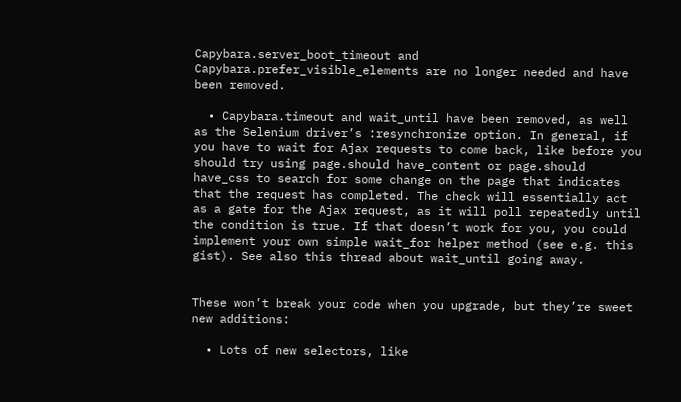Capybara.server_boot_timeout and Capybara.prefer_visible_elements are no longer needed and have been removed.

  • Capybara.timeout and wait_until have been removed, as well as the Selenium driver’s :resynchronize option. In general, if you have to wait for Ajax requests to come back, like before you should try using page.should have_content or page.should have_css to search for some change on the page that indicates that the request has completed. The check will essentially act as a gate for the Ajax request, as it will poll repeatedly until the condition is true. If that doesn’t work for you, you could implement your own simple wait_for helper method (see e.g. this gist). See also this thread about wait_until going away.


These won’t break your code when you upgrade, but they’re sweet new additions:

  • Lots of new selectors, like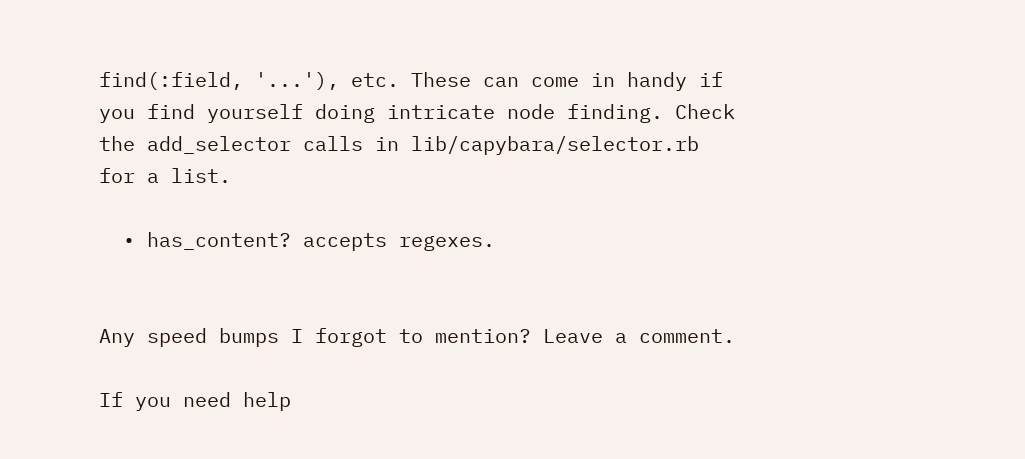find(:field, '...'), etc. These can come in handy if you find yourself doing intricate node finding. Check the add_selector calls in lib/capybara/selector.rb for a list.

  • has_content? accepts regexes.


Any speed bumps I forgot to mention? Leave a comment.

If you need help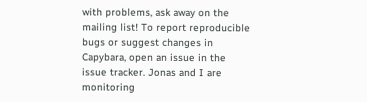with problems, ask away on the mailing list! To report reproducible bugs or suggest changes in Capybara, open an issue in the issue tracker. Jonas and I are monitoring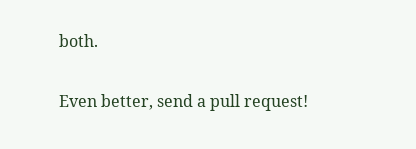both.

Even better, send a pull request!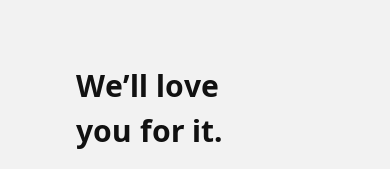We’ll love you for it.